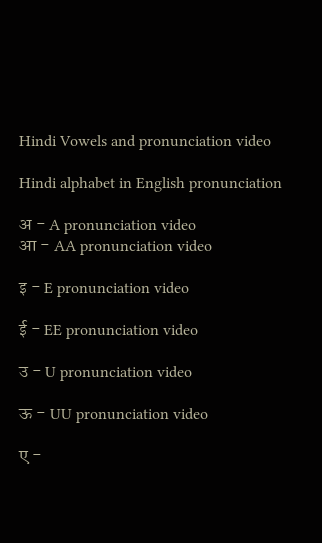Hindi Vowels and pronunciation video

Hindi alphabet in English pronunciation

अ - A pronunciation video
आ - AA pronunciation video

इ - E pronunciation video

ई - EE pronunciation video

उ - U pronunciation video

ऊ - UU pronunciation video

ए -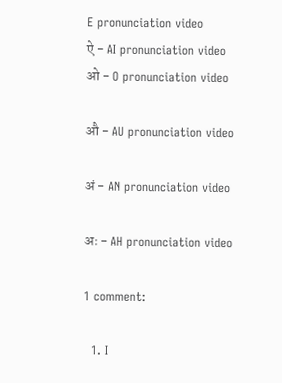E pronunciation video
ऐ - AI pronunciation video
ओ - O pronunciation video

औ - AU pronunciation video

अं - AN pronunciation video

अः - AH pronunciation video

1 comment:

  1. I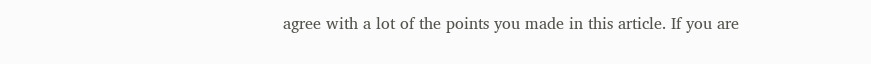agree with a lot of the points you made in this article. If you are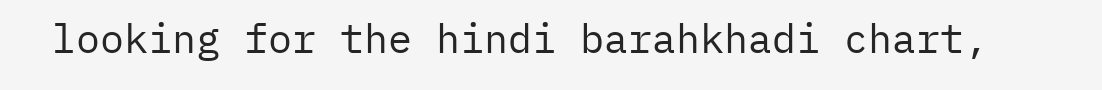looking for the hindi barahkhadi chart,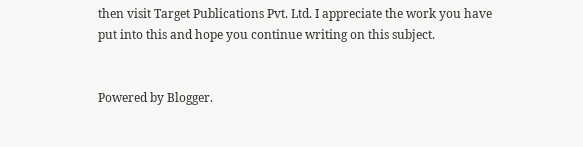then visit Target Publications Pvt. Ltd. I appreciate the work you have put into this and hope you continue writing on this subject.


Powered by Blogger.